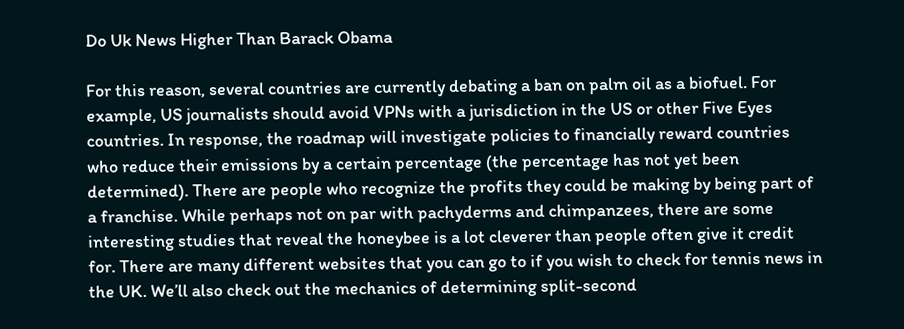Do Uk News Higher Than Barack Obama

For this reason, several countries are currently debating a ban on palm oil as a biofuel. For example, US journalists should avoid VPNs with a jurisdiction in the US or other Five Eyes countries. In response, the roadmap will investigate policies to financially reward countries who reduce their emissions by a certain percentage (the percentage has not yet been determined). There are people who recognize the profits they could be making by being part of a franchise. While perhaps not on par with pachyderms and chimpanzees, there are some interesting studies that reveal the honeybee is a lot cleverer than people often give it credit for. There are many different websites that you can go to if you wish to check for tennis news in the UK. We’ll also check out the mechanics of determining split-second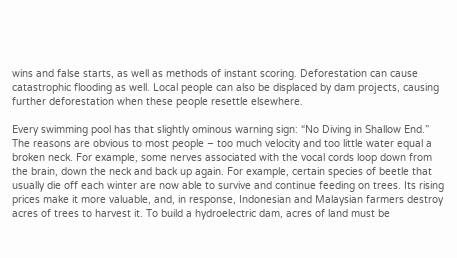wins and false starts, as well as methods of instant scoring. Deforestation can cause catastrophic flooding as well. Local people can also be displaced by dam projects, causing further deforestation when these people resettle elsewhere.

Every swimming pool has that slightly ominous warning sign: “No Diving in Shallow End.” The reasons are obvious to most people – too much velocity and too little water equal a broken neck. For example, some nerves associated with the vocal cords loop down from the brain, down the neck and back up again. For example, certain species of beetle that usually die off each winter are now able to survive and continue feeding on trees. Its rising prices make it more valuable, and, in response, Indonesian and Malaysian farmers destroy acres of trees to harvest it. To build a hydroelectric dam, acres of land must be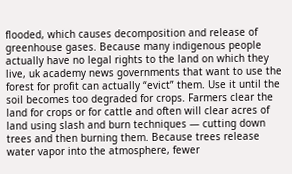flooded, which causes decomposition and release of greenhouse gases. Because many indigenous people actually have no legal rights to the land on which they live, uk academy news governments that want to use the forest for profit can actually “evict” them. Use it until the soil becomes too degraded for crops. Farmers clear the land for crops or for cattle and often will clear acres of land using slash and burn techniques — cutting down trees and then burning them. Because trees release water vapor into the atmosphere, fewer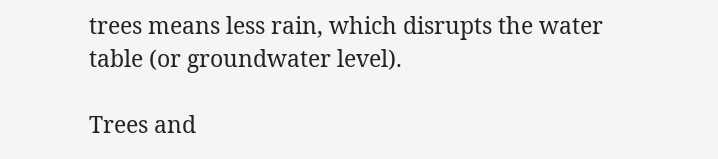trees means less rain, which disrupts the water table (or groundwater level).

Trees and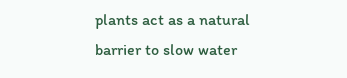plants act as a natural barrier to slow water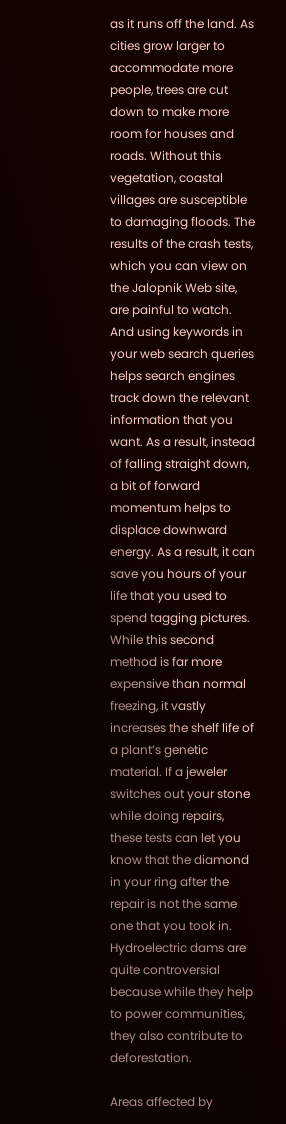as it runs off the land. As cities grow larger to accommodate more people, trees are cut down to make more room for houses and roads. Without this vegetation, coastal villages are susceptible to damaging floods. The results of the crash tests, which you can view on the Jalopnik Web site, are painful to watch. And using keywords in your web search queries helps search engines track down the relevant information that you want. As a result, instead of falling straight down, a bit of forward momentum helps to displace downward energy. As a result, it can save you hours of your life that you used to spend tagging pictures. While this second method is far more expensive than normal freezing, it vastly increases the shelf life of a plant’s genetic material. If a jeweler switches out your stone while doing repairs, these tests can let you know that the diamond in your ring after the repair is not the same one that you took in. Hydroelectric dams are quite controversial because while they help to power communities, they also contribute to deforestation.

Areas affected by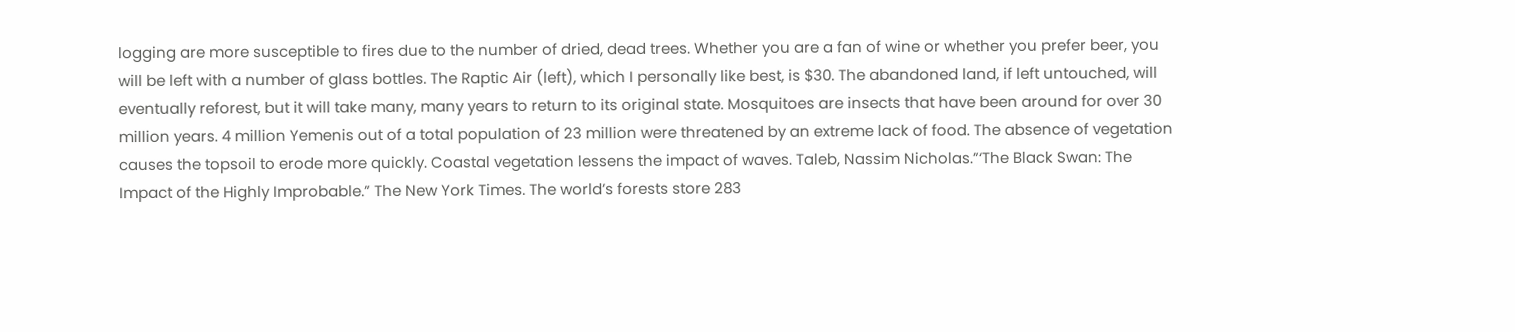logging are more susceptible to fires due to the number of dried, dead trees. Whether you are a fan of wine or whether you prefer beer, you will be left with a number of glass bottles. The Raptic Air (left), which I personally like best, is $30. The abandoned land, if left untouched, will eventually reforest, but it will take many, many years to return to its original state. Mosquitoes are insects that have been around for over 30 million years. 4 million Yemenis out of a total population of 23 million were threatened by an extreme lack of food. The absence of vegetation causes the topsoil to erode more quickly. Coastal vegetation lessens the impact of waves. Taleb, Nassim Nicholas.”‘The Black Swan: The Impact of the Highly Improbable.” The New York Times. The world’s forests store 283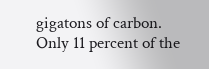gigatons of carbon. Only 11 percent of the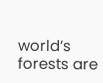world’s forests are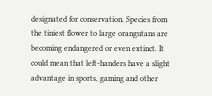designated for conservation. Species from the tiniest flower to large orangutans are becoming endangered or even extinct. It could mean that left-handers have a slight advantage in sports, gaming and other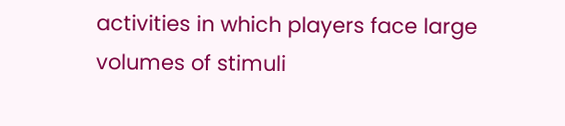activities in which players face large volumes of stimuli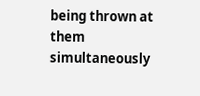being thrown at them simultaneously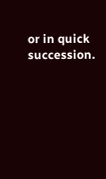or in quick succession.